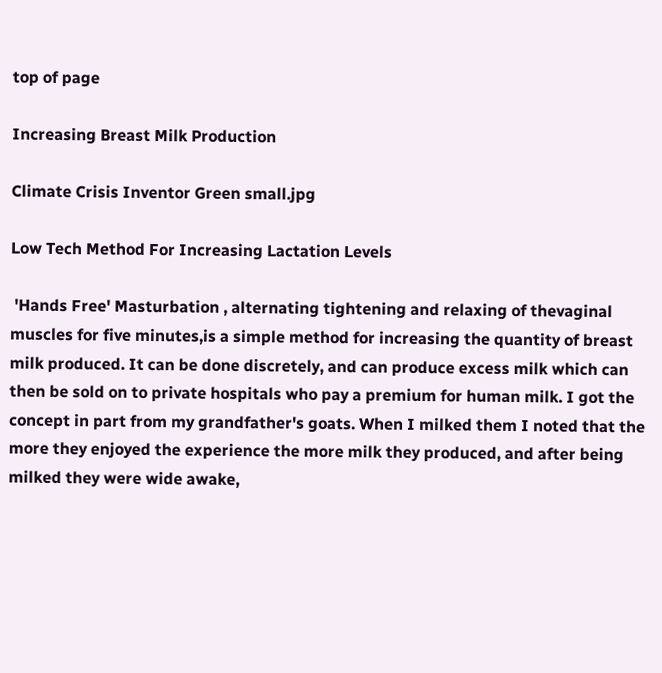top of page

Increasing Breast Milk Production

Climate Crisis Inventor Green small.jpg

Low Tech Method For Increasing Lactation Levels

 'Hands Free' Masturbation , alternating tightening and relaxing of thevaginal muscles for five minutes,is a simple method for increasing the quantity of breast milk produced. It can be done discretely, and can produce excess milk which can then be sold on to private hospitals who pay a premium for human milk. I got the concept in part from my grandfather's goats. When I milked them I noted that the more they enjoyed the experience the more milk they produced, and after being milked they were wide awake,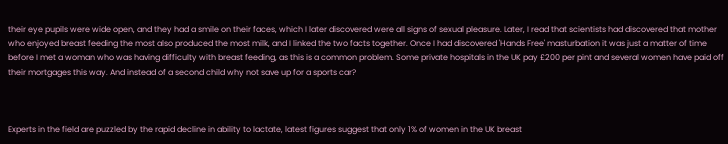their eye pupils were wide open, and they had a smile on their faces, which I later discovered were all signs of sexual pleasure. Later, I read that scientists had discovered that mother who enjoyed breast feeding the most also produced the most milk, and I linked the two facts together. Once I had discovered 'Hands Free' masturbation it was just a matter of time before I met a woman who was having difficulty with breast feeding, as this is a common problem. Some private hospitals in the UK pay £200 per pint and several women have paid off their mortgages this way. And instead of a second child why not save up for a sports car?



Experts in the field are puzzled by the rapid decline in ability to lactate, latest figures suggest that only 1% of women in the UK breast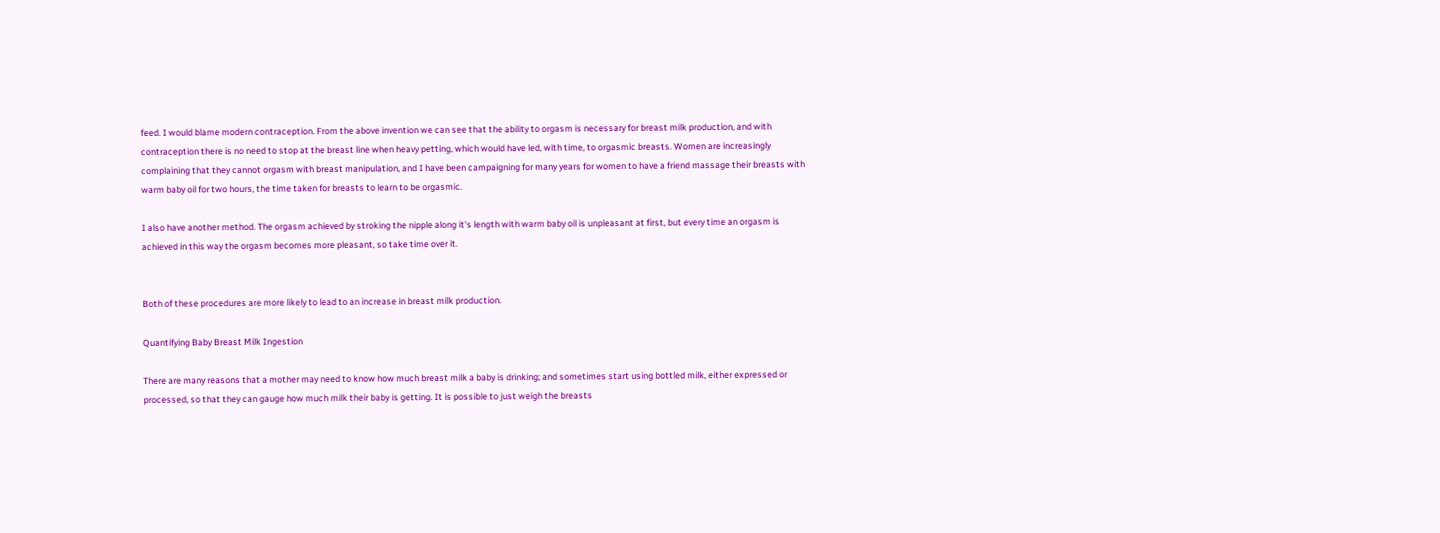feed. I would blame modern contraception. From the above invention we can see that the ability to orgasm is necessary for breast milk production, and with contraception there is no need to stop at the breast line when heavy petting, which would have led, with time, to orgasmic breasts. Women are increasingly complaining that they cannot orgasm with breast manipulation, and I have been campaigning for many years for women to have a friend massage their breasts with warm baby oil for two hours, the time taken for breasts to learn to be orgasmic.

I also have another method. The orgasm achieved by stroking the nipple along it's length with warm baby oil is unpleasant at first, but every time an orgasm is achieved in this way the orgasm becomes more pleasant, so take time over it.


Both of these procedures are more likely to lead to an increase in breast milk production.

Quantifying Baby Breast Milk Ingestion

There are many reasons that a mother may need to know how much breast milk a baby is drinking; and sometimes start using bottled milk, either expressed or processed, so that they can gauge how much milk their baby is getting. It is possible to just weigh the breasts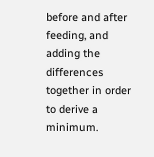before and after feeding, and adding the differences together in order to derive a minimum.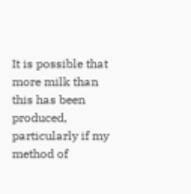It is possible that more milk than this has been produced, particularly if my method of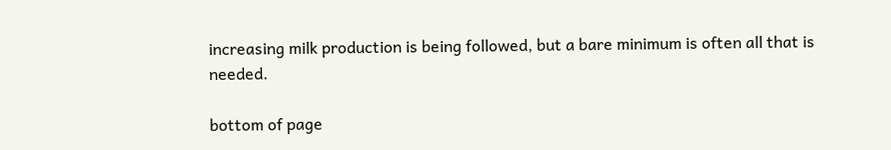increasing milk production is being followed, but a bare minimum is often all that is needed.

bottom of page